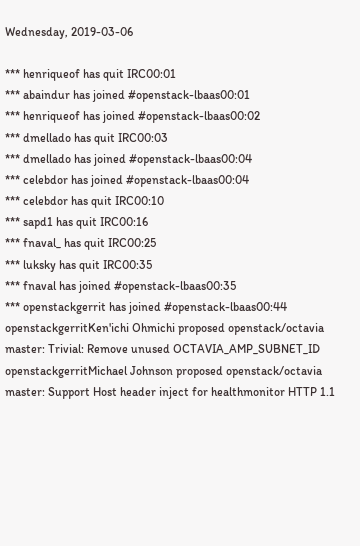Wednesday, 2019-03-06

*** henriqueof has quit IRC00:01
*** abaindur has joined #openstack-lbaas00:01
*** henriqueof has joined #openstack-lbaas00:02
*** dmellado has quit IRC00:03
*** dmellado has joined #openstack-lbaas00:04
*** celebdor has joined #openstack-lbaas00:04
*** celebdor has quit IRC00:10
*** sapd1 has quit IRC00:16
*** fnaval_ has quit IRC00:25
*** luksky has quit IRC00:35
*** fnaval has joined #openstack-lbaas00:35
*** openstackgerrit has joined #openstack-lbaas00:44
openstackgerritKen'ichi Ohmichi proposed openstack/octavia master: Trivial: Remove unused OCTAVIA_AMP_SUBNET_ID
openstackgerritMichael Johnson proposed openstack/octavia master: Support Host header inject for healthmonitor HTTP 1.1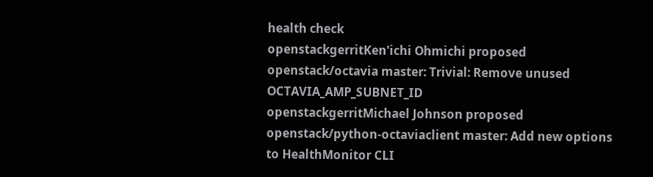health check
openstackgerritKen'ichi Ohmichi proposed openstack/octavia master: Trivial: Remove unused OCTAVIA_AMP_SUBNET_ID
openstackgerritMichael Johnson proposed openstack/python-octaviaclient master: Add new options to HealthMonitor CLI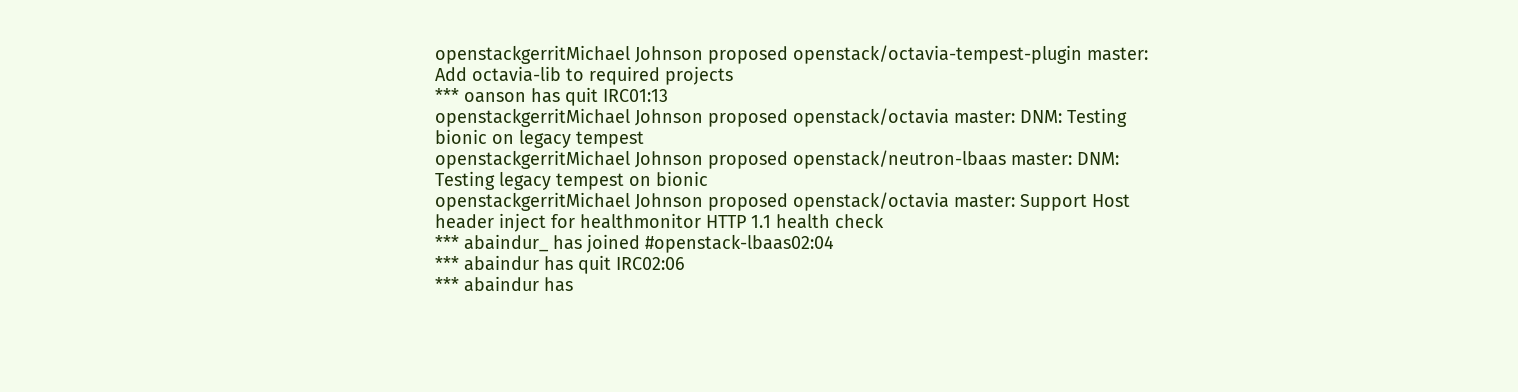openstackgerritMichael Johnson proposed openstack/octavia-tempest-plugin master: Add octavia-lib to required projects
*** oanson has quit IRC01:13
openstackgerritMichael Johnson proposed openstack/octavia master: DNM: Testing bionic on legacy tempest
openstackgerritMichael Johnson proposed openstack/neutron-lbaas master: DNM: Testing legacy tempest on bionic
openstackgerritMichael Johnson proposed openstack/octavia master: Support Host header inject for healthmonitor HTTP 1.1 health check
*** abaindur_ has joined #openstack-lbaas02:04
*** abaindur has quit IRC02:06
*** abaindur has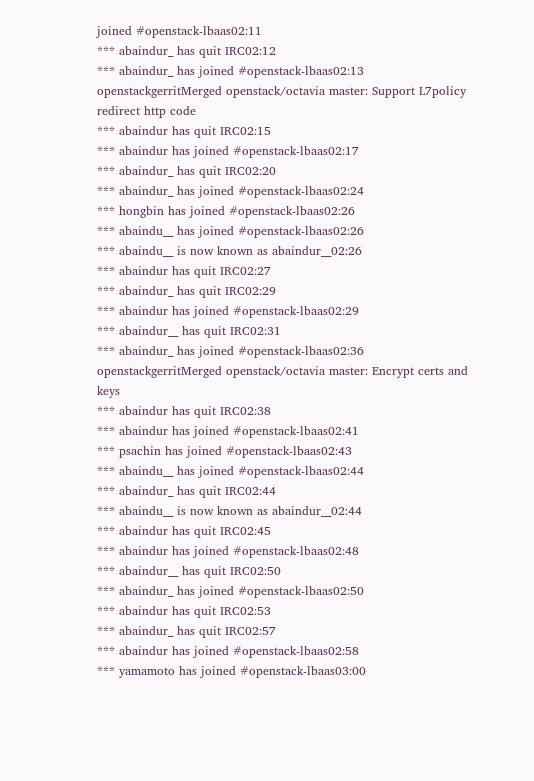joined #openstack-lbaas02:11
*** abaindur_ has quit IRC02:12
*** abaindur_ has joined #openstack-lbaas02:13
openstackgerritMerged openstack/octavia master: Support L7policy redirect http code
*** abaindur has quit IRC02:15
*** abaindur has joined #openstack-lbaas02:17
*** abaindur_ has quit IRC02:20
*** abaindur_ has joined #openstack-lbaas02:24
*** hongbin has joined #openstack-lbaas02:26
*** abaindu__ has joined #openstack-lbaas02:26
*** abaindu__ is now known as abaindur__02:26
*** abaindur has quit IRC02:27
*** abaindur_ has quit IRC02:29
*** abaindur has joined #openstack-lbaas02:29
*** abaindur__ has quit IRC02:31
*** abaindur_ has joined #openstack-lbaas02:36
openstackgerritMerged openstack/octavia master: Encrypt certs and keys
*** abaindur has quit IRC02:38
*** abaindur has joined #openstack-lbaas02:41
*** psachin has joined #openstack-lbaas02:43
*** abaindu__ has joined #openstack-lbaas02:44
*** abaindur_ has quit IRC02:44
*** abaindu__ is now known as abaindur__02:44
*** abaindur has quit IRC02:45
*** abaindur has joined #openstack-lbaas02:48
*** abaindur__ has quit IRC02:50
*** abaindur_ has joined #openstack-lbaas02:50
*** abaindur has quit IRC02:53
*** abaindur_ has quit IRC02:57
*** abaindur has joined #openstack-lbaas02:58
*** yamamoto has joined #openstack-lbaas03:00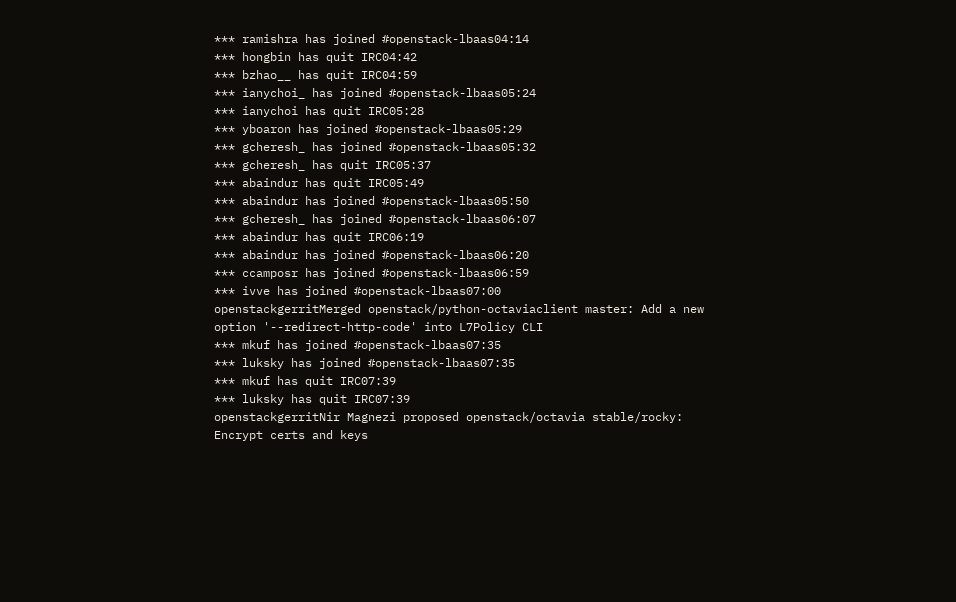*** ramishra has joined #openstack-lbaas04:14
*** hongbin has quit IRC04:42
*** bzhao__ has quit IRC04:59
*** ianychoi_ has joined #openstack-lbaas05:24
*** ianychoi has quit IRC05:28
*** yboaron has joined #openstack-lbaas05:29
*** gcheresh_ has joined #openstack-lbaas05:32
*** gcheresh_ has quit IRC05:37
*** abaindur has quit IRC05:49
*** abaindur has joined #openstack-lbaas05:50
*** gcheresh_ has joined #openstack-lbaas06:07
*** abaindur has quit IRC06:19
*** abaindur has joined #openstack-lbaas06:20
*** ccamposr has joined #openstack-lbaas06:59
*** ivve has joined #openstack-lbaas07:00
openstackgerritMerged openstack/python-octaviaclient master: Add a new option '--redirect-http-code' into L7Policy CLI
*** mkuf has joined #openstack-lbaas07:35
*** luksky has joined #openstack-lbaas07:35
*** mkuf has quit IRC07:39
*** luksky has quit IRC07:39
openstackgerritNir Magnezi proposed openstack/octavia stable/rocky: Encrypt certs and keys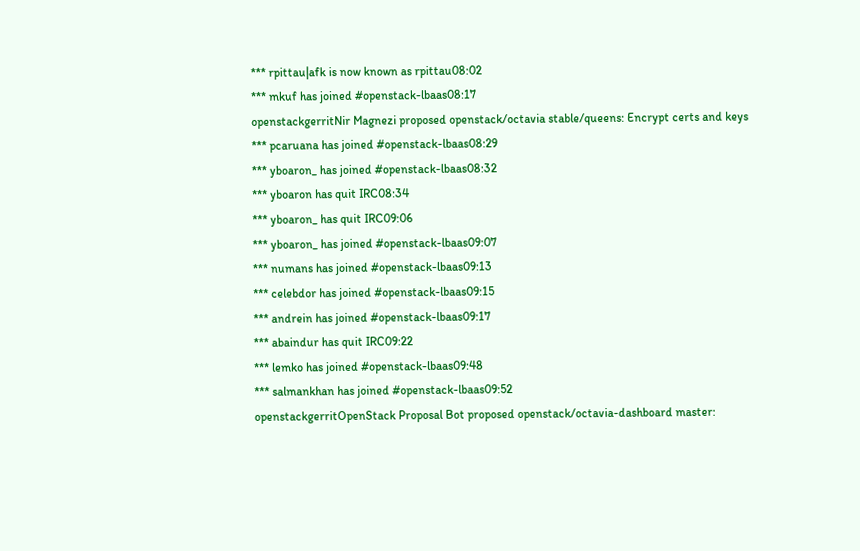*** rpittau|afk is now known as rpittau08:02
*** mkuf has joined #openstack-lbaas08:17
openstackgerritNir Magnezi proposed openstack/octavia stable/queens: Encrypt certs and keys
*** pcaruana has joined #openstack-lbaas08:29
*** yboaron_ has joined #openstack-lbaas08:32
*** yboaron has quit IRC08:34
*** yboaron_ has quit IRC09:06
*** yboaron_ has joined #openstack-lbaas09:07
*** numans has joined #openstack-lbaas09:13
*** celebdor has joined #openstack-lbaas09:15
*** andrein has joined #openstack-lbaas09:17
*** abaindur has quit IRC09:22
*** lemko has joined #openstack-lbaas09:48
*** salmankhan has joined #openstack-lbaas09:52
openstackgerritOpenStack Proposal Bot proposed openstack/octavia-dashboard master: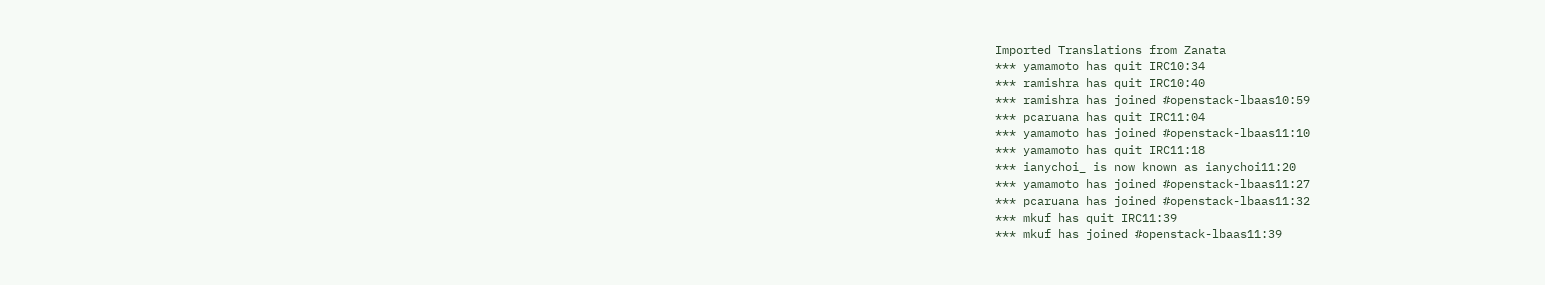Imported Translations from Zanata
*** yamamoto has quit IRC10:34
*** ramishra has quit IRC10:40
*** ramishra has joined #openstack-lbaas10:59
*** pcaruana has quit IRC11:04
*** yamamoto has joined #openstack-lbaas11:10
*** yamamoto has quit IRC11:18
*** ianychoi_ is now known as ianychoi11:20
*** yamamoto has joined #openstack-lbaas11:27
*** pcaruana has joined #openstack-lbaas11:32
*** mkuf has quit IRC11:39
*** mkuf has joined #openstack-lbaas11:39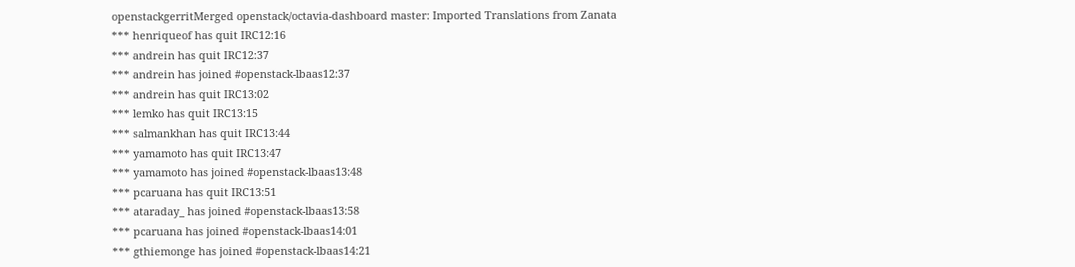openstackgerritMerged openstack/octavia-dashboard master: Imported Translations from Zanata
*** henriqueof has quit IRC12:16
*** andrein has quit IRC12:37
*** andrein has joined #openstack-lbaas12:37
*** andrein has quit IRC13:02
*** lemko has quit IRC13:15
*** salmankhan has quit IRC13:44
*** yamamoto has quit IRC13:47
*** yamamoto has joined #openstack-lbaas13:48
*** pcaruana has quit IRC13:51
*** ataraday_ has joined #openstack-lbaas13:58
*** pcaruana has joined #openstack-lbaas14:01
*** gthiemonge has joined #openstack-lbaas14:21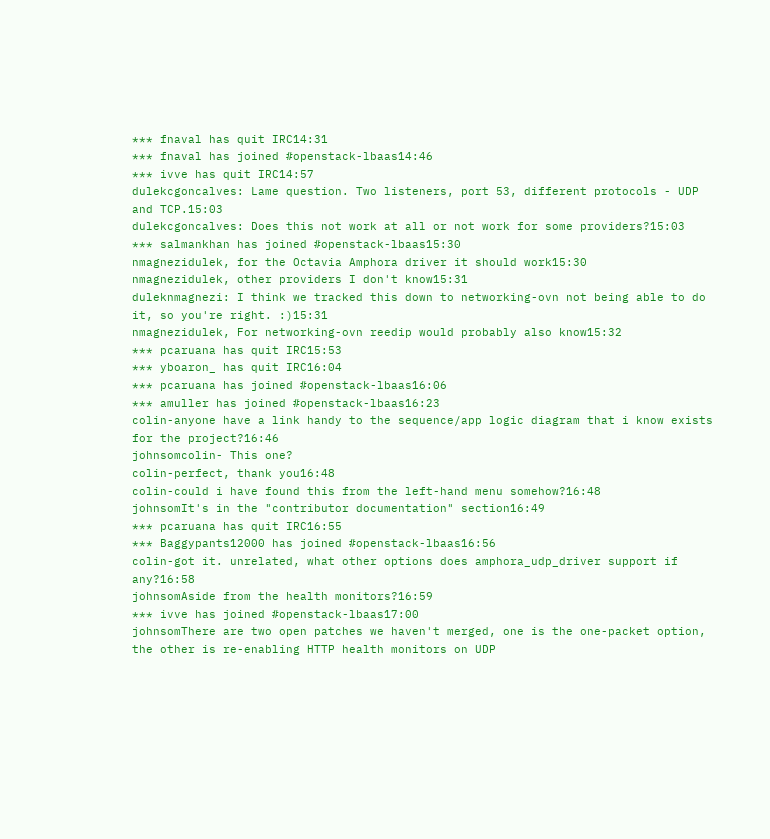*** fnaval has quit IRC14:31
*** fnaval has joined #openstack-lbaas14:46
*** ivve has quit IRC14:57
dulekcgoncalves: Lame question. Two listeners, port 53, different protocols - UDP and TCP.15:03
dulekcgoncalves: Does this not work at all or not work for some providers?15:03
*** salmankhan has joined #openstack-lbaas15:30
nmagnezidulek, for the Octavia Amphora driver it should work15:30
nmagnezidulek, other providers I don't know15:31
duleknmagnezi: I think we tracked this down to networking-ovn not being able to do it, so you're right. :)15:31
nmagnezidulek, For networking-ovn reedip would probably also know15:32
*** pcaruana has quit IRC15:53
*** yboaron_ has quit IRC16:04
*** pcaruana has joined #openstack-lbaas16:06
*** amuller has joined #openstack-lbaas16:23
colin-anyone have a link handy to the sequence/app logic diagram that i know exists for the project?16:46
johnsomcolin- This one?
colin-perfect, thank you16:48
colin-could i have found this from the left-hand menu somehow?16:48
johnsomIt's in the "contributor documentation" section16:49
*** pcaruana has quit IRC16:55
*** Baggypants12000 has joined #openstack-lbaas16:56
colin-got it. unrelated, what other options does amphora_udp_driver support if any?16:58
johnsomAside from the health monitors?16:59
*** ivve has joined #openstack-lbaas17:00
johnsomThere are two open patches we haven't merged, one is the one-packet option, the other is re-enabling HTTP health monitors on UDP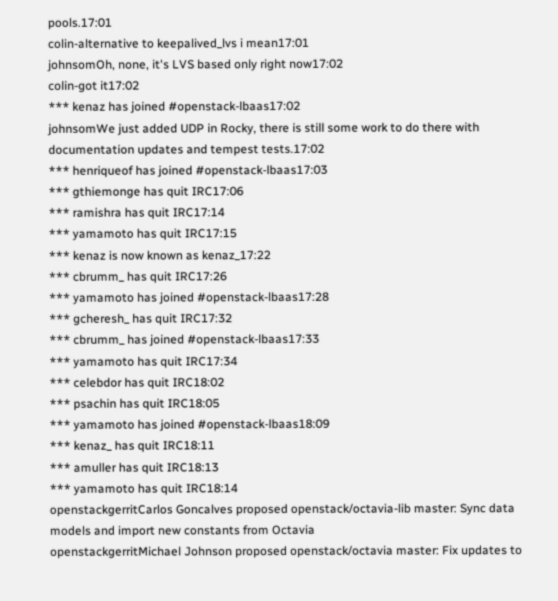pools.17:01
colin-alternative to keepalived_lvs i mean17:01
johnsomOh, none, it's LVS based only right now17:02
colin-got it17:02
*** kenaz has joined #openstack-lbaas17:02
johnsomWe just added UDP in Rocky, there is still some work to do there with documentation updates and tempest tests.17:02
*** henriqueof has joined #openstack-lbaas17:03
*** gthiemonge has quit IRC17:06
*** ramishra has quit IRC17:14
*** yamamoto has quit IRC17:15
*** kenaz is now known as kenaz_17:22
*** cbrumm_ has quit IRC17:26
*** yamamoto has joined #openstack-lbaas17:28
*** gcheresh_ has quit IRC17:32
*** cbrumm_ has joined #openstack-lbaas17:33
*** yamamoto has quit IRC17:34
*** celebdor has quit IRC18:02
*** psachin has quit IRC18:05
*** yamamoto has joined #openstack-lbaas18:09
*** kenaz_ has quit IRC18:11
*** amuller has quit IRC18:13
*** yamamoto has quit IRC18:14
openstackgerritCarlos Goncalves proposed openstack/octavia-lib master: Sync data models and import new constants from Octavia
openstackgerritMichael Johnson proposed openstack/octavia master: Fix updates to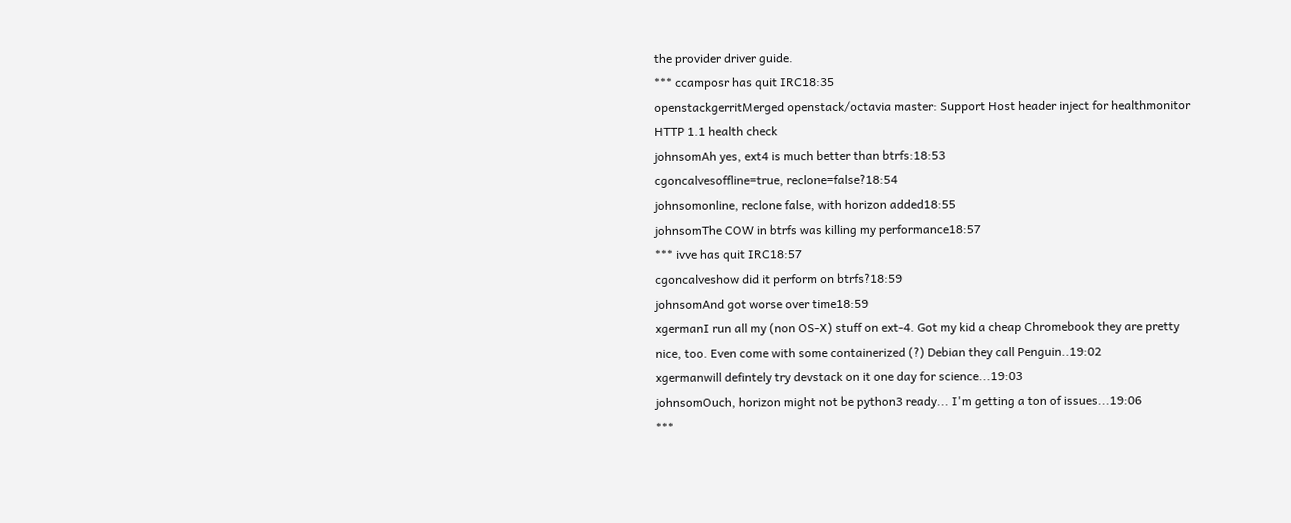the provider driver guide.
*** ccamposr has quit IRC18:35
openstackgerritMerged openstack/octavia master: Support Host header inject for healthmonitor HTTP 1.1 health check
johnsomAh yes, ext4 is much better than btrfs:18:53
cgoncalvesoffline=true, reclone=false?18:54
johnsomonline, reclone false, with horizon added18:55
johnsomThe COW in btrfs was killing my performance18:57
*** ivve has quit IRC18:57
cgoncalveshow did it perform on btrfs?18:59
johnsomAnd got worse over time18:59
xgermanI run all my (non OS-X) stuff on ext-4. Got my kid a cheap Chromebook they are pretty nice, too. Even come with some containerized (?) Debian they call Penguin..19:02
xgermanwill defintely try devstack on it one day for science...19:03
johnsomOuch, horizon might not be python3 ready... I'm getting a ton of issues...19:06
***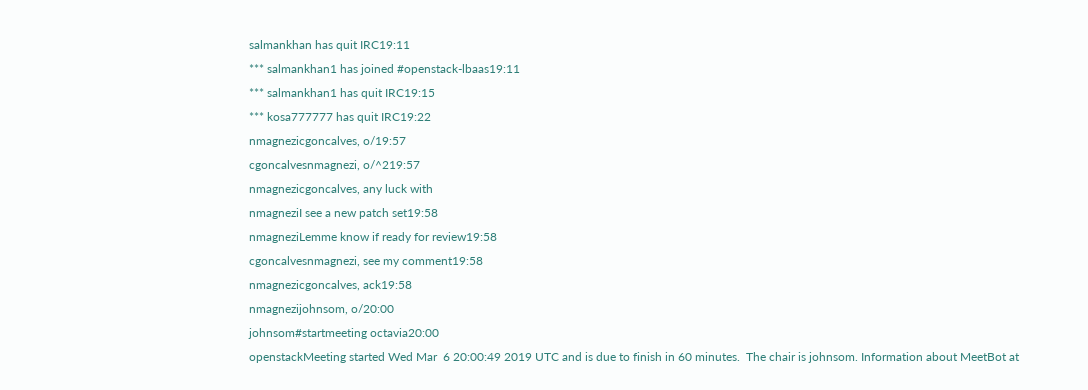salmankhan has quit IRC19:11
*** salmankhan1 has joined #openstack-lbaas19:11
*** salmankhan1 has quit IRC19:15
*** kosa777777 has quit IRC19:22
nmagnezicgoncalves, o/19:57
cgoncalvesnmagnezi, o/^219:57
nmagnezicgoncalves, any luck with
nmagneziI see a new patch set19:58
nmagneziLemme know if ready for review19:58
cgoncalvesnmagnezi, see my comment19:58
nmagnezicgoncalves, ack19:58
nmagnezijohnsom, o/20:00
johnsom#startmeeting octavia20:00
openstackMeeting started Wed Mar  6 20:00:49 2019 UTC and is due to finish in 60 minutes.  The chair is johnsom. Information about MeetBot at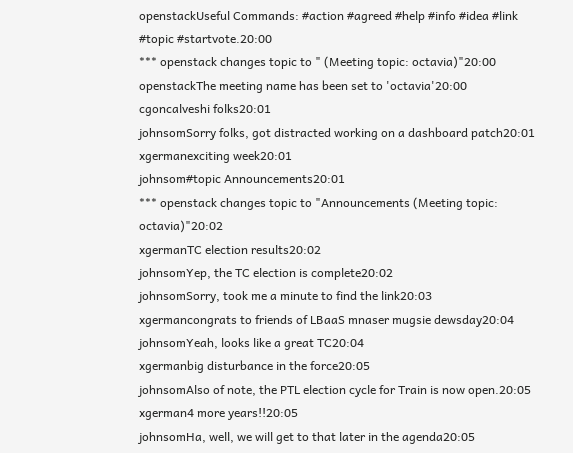openstackUseful Commands: #action #agreed #help #info #idea #link #topic #startvote.20:00
*** openstack changes topic to " (Meeting topic: octavia)"20:00
openstackThe meeting name has been set to 'octavia'20:00
cgoncalveshi folks20:01
johnsomSorry folks, got distracted working on a dashboard patch20:01
xgermanexciting week20:01
johnsom#topic Announcements20:01
*** openstack changes topic to "Announcements (Meeting topic: octavia)"20:02
xgermanTC election results20:02
johnsomYep, the TC election is complete20:02
johnsomSorry, took me a minute to find the link20:03
xgermancongrats to friends of LBaaS mnaser mugsie dewsday20:04
johnsomYeah, looks like a great TC20:04
xgermanbig disturbance in the force20:05
johnsomAlso of note, the PTL election cycle for Train is now open.20:05
xgerman4 more years!!20:05
johnsomHa, well, we will get to that later in the agenda20:05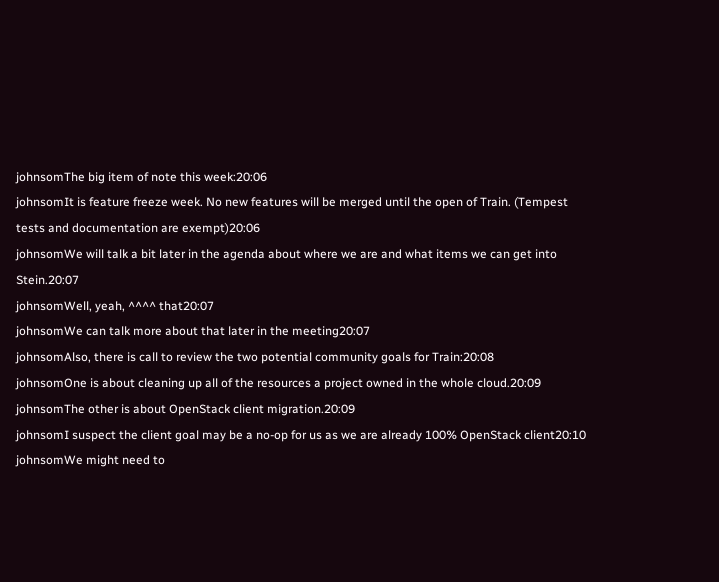johnsomThe big item of note this week:20:06
johnsomIt is feature freeze week. No new features will be merged until the open of Train. (Tempest tests and documentation are exempt)20:06
johnsomWe will talk a bit later in the agenda about where we are and what items we can get into Stein.20:07
johnsomWell, yeah, ^^^^ that20:07
johnsomWe can talk more about that later in the meeting20:07
johnsomAlso, there is call to review the two potential community goals for Train:20:08
johnsomOne is about cleaning up all of the resources a project owned in the whole cloud.20:09
johnsomThe other is about OpenStack client migration.20:09
johnsomI suspect the client goal may be a no-op for us as we are already 100% OpenStack client20:10
johnsomWe might need to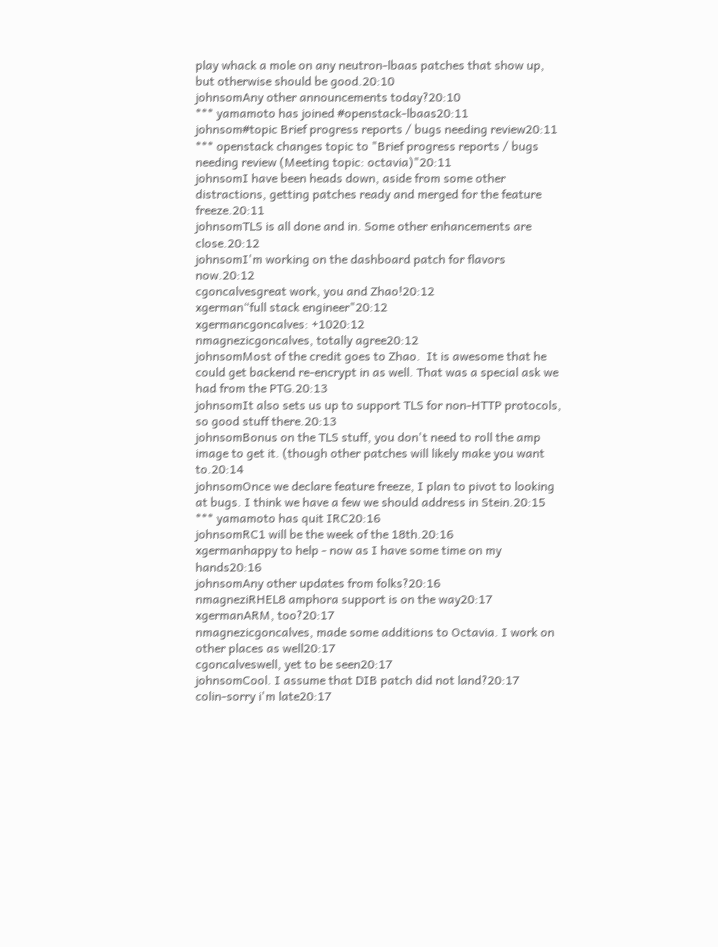play whack a mole on any neutron-lbaas patches that show up, but otherwise should be good.20:10
johnsomAny other announcements today?20:10
*** yamamoto has joined #openstack-lbaas20:11
johnsom#topic Brief progress reports / bugs needing review20:11
*** openstack changes topic to "Brief progress reports / bugs needing review (Meeting topic: octavia)"20:11
johnsomI have been heads down, aside from some other distractions, getting patches ready and merged for the feature freeze.20:11
johnsomTLS is all done and in. Some other enhancements are close.20:12
johnsomI'm working on the dashboard patch for flavors now.20:12
cgoncalvesgreat work, you and Zhao!20:12
xgerman“full stack engineer"20:12
xgermancgoncalves: +1020:12
nmagnezicgoncalves, totally agree20:12
johnsomMost of the credit goes to Zhao.  It is awesome that he could get backend re-encrypt in as well. That was a special ask we had from the PTG.20:13
johnsomIt also sets us up to support TLS for non-HTTP protocols, so good stuff there.20:13
johnsomBonus on the TLS stuff, you don't need to roll the amp image to get it. (though other patches will likely make you want to.20:14
johnsomOnce we declare feature freeze, I plan to pivot to looking at bugs. I think we have a few we should address in Stein.20:15
*** yamamoto has quit IRC20:16
johnsomRC1 will be the week of the 18th.20:16
xgermanhappy to help - now as I have some time on my hands20:16
johnsomAny other updates from folks?20:16
nmagneziRHEL8 amphora support is on the way20:17
xgermanARM, too?20:17
nmagnezicgoncalves, made some additions to Octavia. I work on other places as well20:17
cgoncalveswell, yet to be seen20:17
johnsomCool. I assume that DIB patch did not land?20:17
colin-sorry i'm late20:17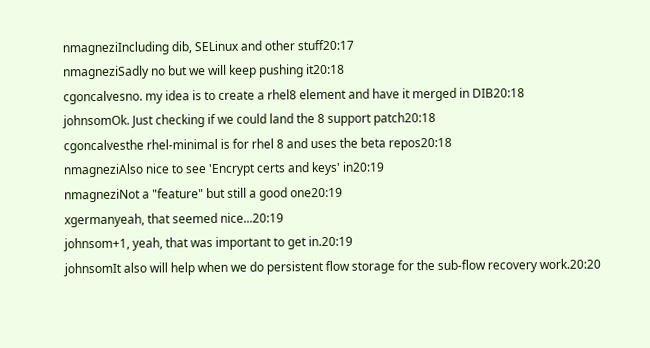nmagneziIncluding dib, SELinux and other stuff20:17
nmagneziSadly no but we will keep pushing it20:18
cgoncalvesno. my idea is to create a rhel8 element and have it merged in DIB20:18
johnsomOk. Just checking if we could land the 8 support patch20:18
cgoncalvesthe rhel-minimal is for rhel 8 and uses the beta repos20:18
nmagneziAlso nice to see 'Encrypt certs and keys' in20:19
nmagneziNot a "feature" but still a good one20:19
xgermanyeah, that seemed nice...20:19
johnsom+1, yeah, that was important to get in.20:19
johnsomIt also will help when we do persistent flow storage for the sub-flow recovery work.20:20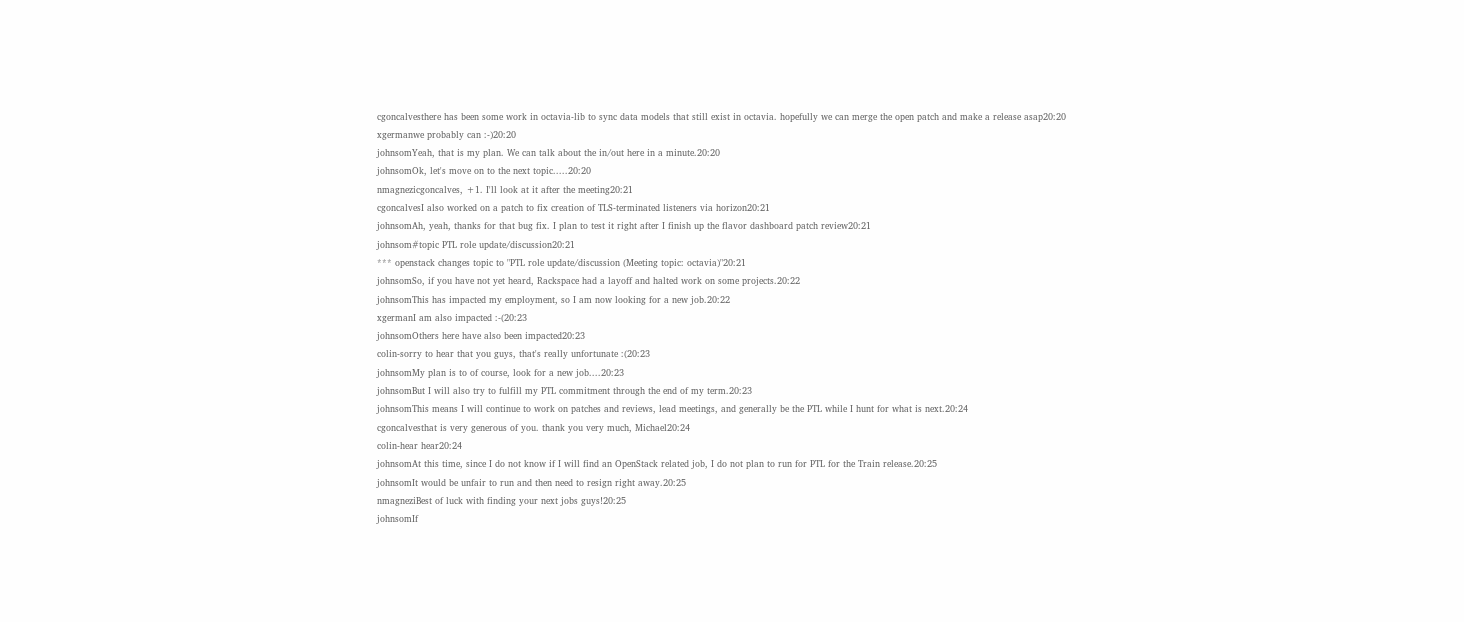cgoncalvesthere has been some work in octavia-lib to sync data models that still exist in octavia. hopefully we can merge the open patch and make a release asap20:20
xgermanwe probably can :-)20:20
johnsomYeah, that is my plan. We can talk about the in/out here in a minute.20:20
johnsomOk, let's move on to the next topic.....20:20
nmagnezicgoncalves, +1. I'll look at it after the meeting20:21
cgoncalvesI also worked on a patch to fix creation of TLS-terminated listeners via horizon20:21
johnsomAh, yeah, thanks for that bug fix. I plan to test it right after I finish up the flavor dashboard patch review20:21
johnsom#topic PTL role update/discussion20:21
*** openstack changes topic to "PTL role update/discussion (Meeting topic: octavia)"20:21
johnsomSo, if you have not yet heard, Rackspace had a layoff and halted work on some projects.20:22
johnsomThis has impacted my employment, so I am now looking for a new job.20:22
xgermanI am also impacted :-(20:23
johnsomOthers here have also been impacted20:23
colin-sorry to hear that you guys, that's really unfortunate :(20:23
johnsomMy plan is to of course, look for a new job....20:23
johnsomBut I will also try to fulfill my PTL commitment through the end of my term.20:23
johnsomThis means I will continue to work on patches and reviews, lead meetings, and generally be the PTL while I hunt for what is next.20:24
cgoncalvesthat is very generous of you. thank you very much, Michael20:24
colin-hear hear20:24
johnsomAt this time, since I do not know if I will find an OpenStack related job, I do not plan to run for PTL for the Train release.20:25
johnsomIt would be unfair to run and then need to resign right away.20:25
nmagneziBest of luck with finding your next jobs guys!20:25
johnsomIf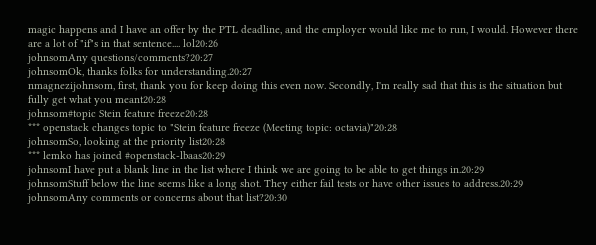magic happens and I have an offer by the PTL deadline, and the employer would like me to run, I would. However there are a lot of "if"s in that sentence.... lol20:26
johnsomAny questions/comments?20:27
johnsomOk, thanks folks for understanding.20:27
nmagnezijohnsom, first, thank you for keep doing this even now. Secondly, I'm really sad that this is the situation but fully get what you meant20:28
johnsom#topic Stein feature freeze20:28
*** openstack changes topic to "Stein feature freeze (Meeting topic: octavia)"20:28
johnsomSo, looking at the priority list20:28
*** lemko has joined #openstack-lbaas20:29
johnsomI have put a blank line in the list where I think we are going to be able to get things in.20:29
johnsomStuff below the line seems like a long shot. They either fail tests or have other issues to address.20:29
johnsomAny comments or concerns about that list?20:30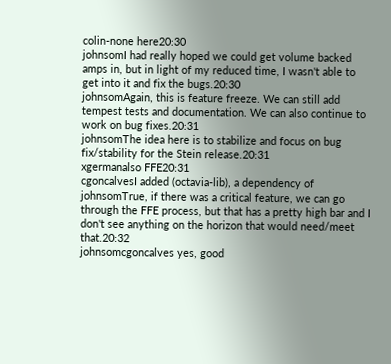colin-none here20:30
johnsomI had really hoped we could get volume backed amps in, but in light of my reduced time, I wasn't able to get into it and fix the bugs.20:30
johnsomAgain, this is feature freeze. We can still add tempest tests and documentation. We can also continue to work on bug fixes.20:31
johnsomThe idea here is to stabilize and focus on bug fix/stability for the Stein release.20:31
xgermanalso FFE20:31
cgoncalvesI added (octavia-lib), a dependency of
johnsomTrue, if there was a critical feature, we can go through the FFE process, but that has a pretty high bar and I don't see anything on the horizon that would need/meet that.20:32
johnsomcgoncalves yes, good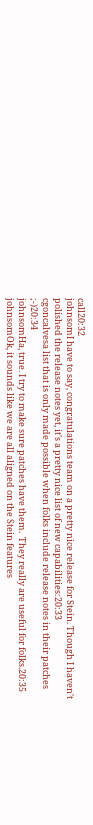call20:32
johnsomI have to say, congratulations team on a pretty nice release for Stein. Though I haven't polished the release notes yet, it's a pretty nice list of new capabilities:20:33
cgoncalvesa list that is only made possible when folks include release notes in their patches ;-)20:34
johnsomHa, true. I try to make sure patches have them.  They really are useful for folks.20:35
johnsomOk, it sounds like we are all aligned on the Stein features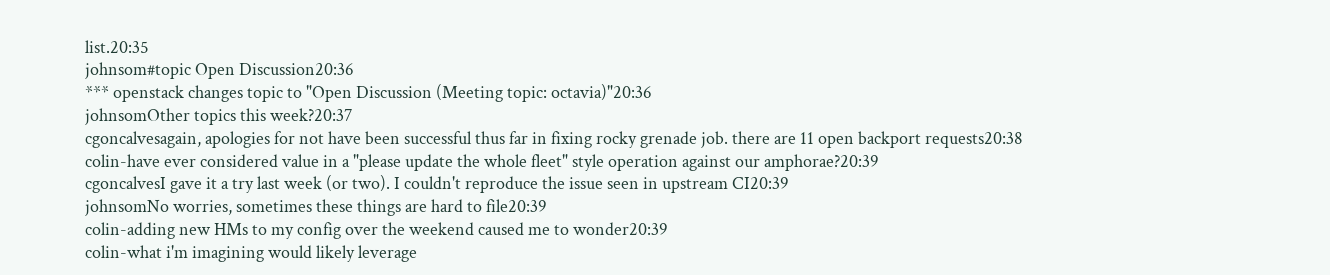list.20:35
johnsom#topic Open Discussion20:36
*** openstack changes topic to "Open Discussion (Meeting topic: octavia)"20:36
johnsomOther topics this week?20:37
cgoncalvesagain, apologies for not have been successful thus far in fixing rocky grenade job. there are 11 open backport requests20:38
colin-have ever considered value in a "please update the whole fleet" style operation against our amphorae?20:39
cgoncalvesI gave it a try last week (or two). I couldn't reproduce the issue seen in upstream CI20:39
johnsomNo worries, sometimes these things are hard to file20:39
colin-adding new HMs to my config over the weekend caused me to wonder20:39
colin-what i'm imagining would likely leverage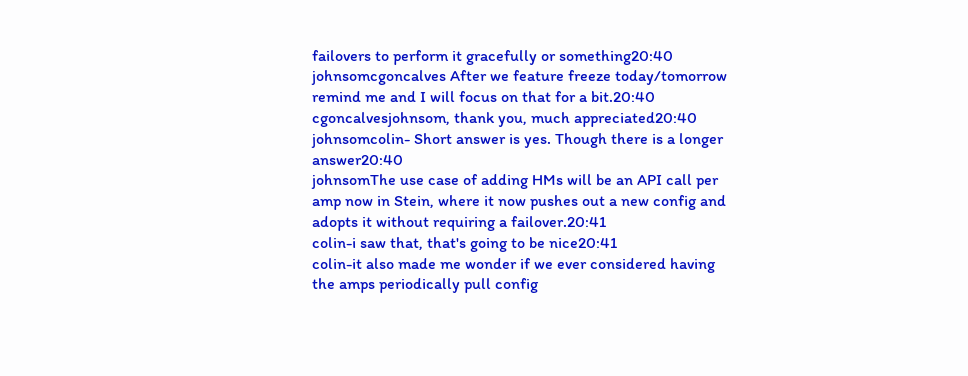failovers to perform it gracefully or something20:40
johnsomcgoncalves After we feature freeze today/tomorrow remind me and I will focus on that for a bit.20:40
cgoncalvesjohnsom, thank you, much appreciated20:40
johnsomcolin- Short answer is yes. Though there is a longer answer20:40
johnsomThe use case of adding HMs will be an API call per amp now in Stein, where it now pushes out a new config and adopts it without requiring a failover.20:41
colin-i saw that, that's going to be nice20:41
colin-it also made me wonder if we ever considered having the amps periodically pull config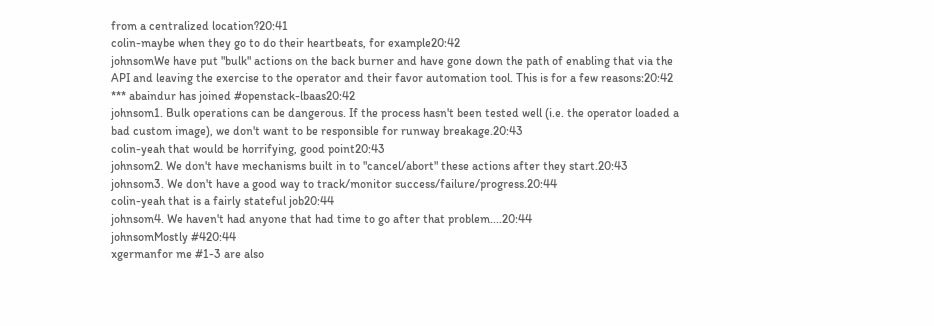from a centralized location?20:41
colin-maybe when they go to do their heartbeats, for example20:42
johnsomWe have put "bulk" actions on the back burner and have gone down the path of enabling that via the API and leaving the exercise to the operator and their favor automation tool. This is for a few reasons:20:42
*** abaindur has joined #openstack-lbaas20:42
johnsom1. Bulk operations can be dangerous. If the process hasn't been tested well (i.e. the operator loaded a bad custom image), we don't want to be responsible for runway breakage.20:43
colin-yeah that would be horrifying, good point20:43
johnsom2. We don't have mechanisms built in to "cancel/abort" these actions after they start.20:43
johnsom3. We don't have a good way to track/monitor success/failure/progress.20:44
colin-yeah that is a fairly stateful job20:44
johnsom4. We haven't had anyone that had time to go after that problem....20:44
johnsomMostly #420:44
xgermanfor me #1-3 are also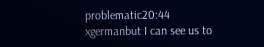problematic20:44
xgermanbut I can see us to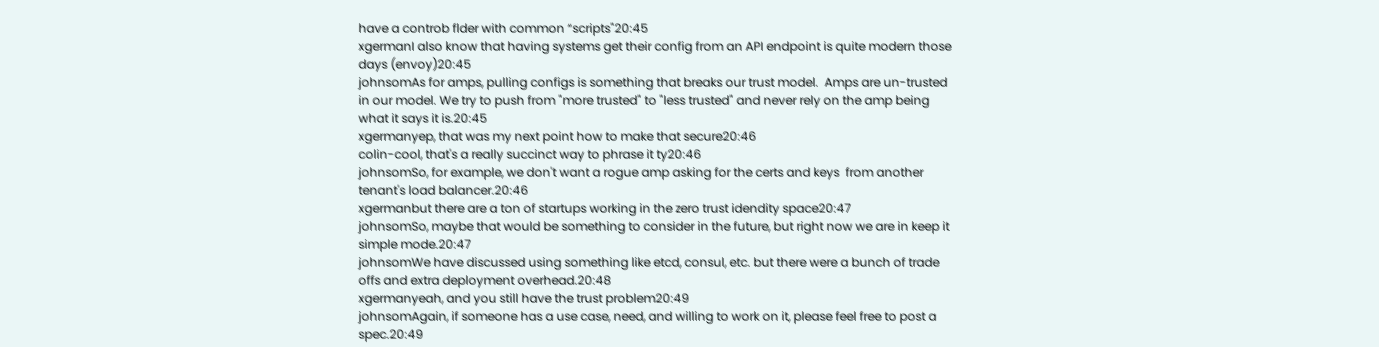have a controb flder with common “scripts"20:45
xgermanI also know that having systems get their config from an API endpoint is quite modern those days (envoy)20:45
johnsomAs for amps, pulling configs is something that breaks our trust model.  Amps are un-trusted in our model. We try to push from "more trusted" to "less trusted" and never rely on the amp being what it says it is.20:45
xgermanyep, that was my next point how to make that secure20:46
colin-cool, that's a really succinct way to phrase it ty20:46
johnsomSo, for example, we don't want a rogue amp asking for the certs and keys  from another tenant's load balancer.20:46
xgermanbut there are a ton of startups working in the zero trust idendity space20:47
johnsomSo, maybe that would be something to consider in the future, but right now we are in keep it simple mode.20:47
johnsomWe have discussed using something like etcd, consul, etc. but there were a bunch of trade offs and extra deployment overhead.20:48
xgermanyeah, and you still have the trust problem20:49
johnsomAgain, if someone has a use case, need, and willing to work on it, please feel free to post a spec.20:49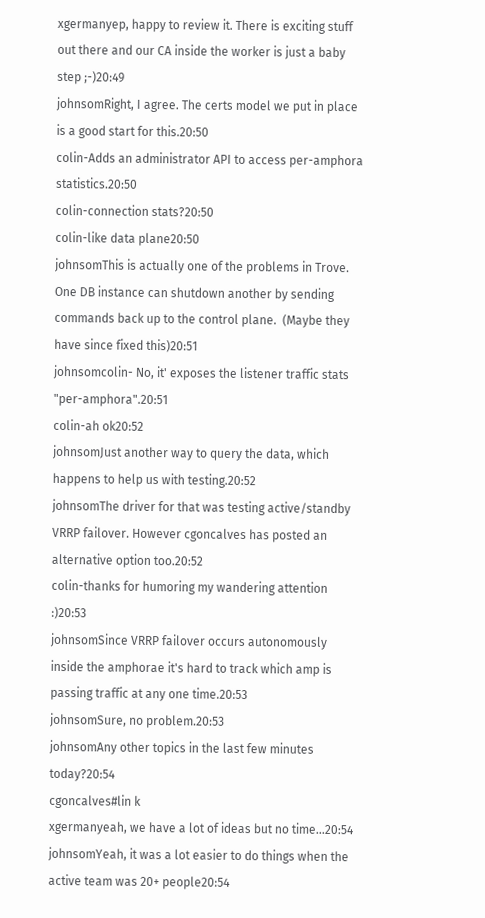xgermanyep, happy to review it. There is exciting stuff out there and our CA inside the worker is just a baby step ;-)20:49
johnsomRight, I agree. The certs model we put in place is a good start for this.20:50
colin-Adds an administrator API to access per-amphora statistics.20:50
colin-connection stats?20:50
colin-like data plane20:50
johnsomThis is actually one of the problems in Trove. One DB instance can shutdown another by sending commands back up to the control plane.  (Maybe they have since fixed this)20:51
johnsomcolin- No, it' exposes the listener traffic stats "per-amphora".20:51
colin-ah ok20:52
johnsomJust another way to query the data, which happens to help us with testing.20:52
johnsomThe driver for that was testing active/standby VRRP failover. However cgoncalves has posted an alternative option too.20:52
colin-thanks for humoring my wandering attention :)20:53
johnsomSince VRRP failover occurs autonomously inside the amphorae it's hard to track which amp is passing traffic at any one time.20:53
johnsomSure, no problem.20:53
johnsomAny other topics in the last few minutes today?20:54
cgoncalves#lin k
xgermanyeah, we have a lot of ideas but no time...20:54
johnsomYeah, it was a lot easier to do things when the active team was 20+ people20:54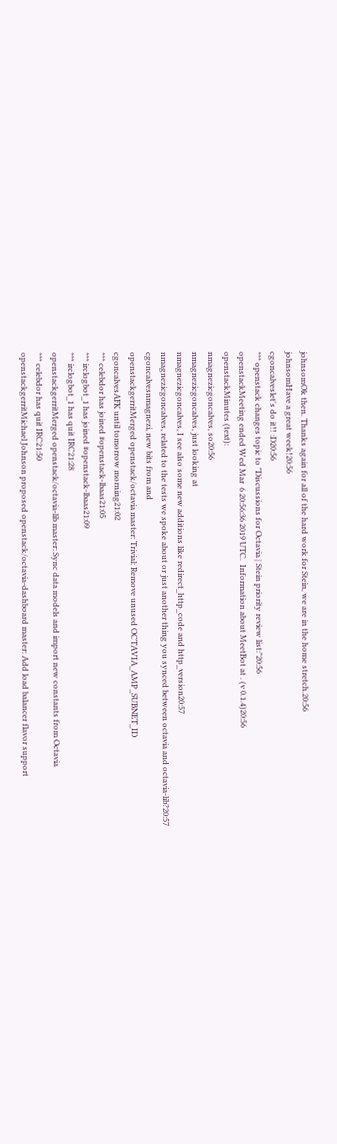johnsomOk then. Thanks again for all of the hard work for Stein, we are in the home stretch.20:56
johnsomHave a great week!20:56
cgoncalveslet's do it!! :D20:56
*** openstack changes topic to "Discussions for Octavia | Stein priority review list:"20:56
openstackMeeting ended Wed Mar  6 20:56:36 2019 UTC.  Information about MeetBot at . (v 0.1.4)20:56
openstackMinutes (text):
nmagnezicgoncalves, so20:56
nmagnezicgoncalves, just looking at
nmagnezicgoncalves, I see also some new additions like redirect_http_code and http_version20:57
nmagnezicgoncalves, related to the tests we spoke about or just another thing you synced between octavia and octavia-lib?20:57
cgoncalvesnmagnezi, new bits from and
openstackgerritMerged openstack/octavia master: Trivial: Remove unused OCTAVIA_AMP_SUBNET_ID
cgoncalvesAFK until tomorrow morning21:02
*** celebdor has joined #openstack-lbaas21:05
*** irclogbot_1 has joined #openstack-lbaas21:09
*** irclogbot_1 has quit IRC21:28
openstackgerritMerged openstack/octavia-lib master: Sync data models and import new constants from Octavia
*** celebdor has quit IRC21:50
openstackgerritMichael Johnson proposed openstack/octavia-dashboard master: Add load balancer flavor support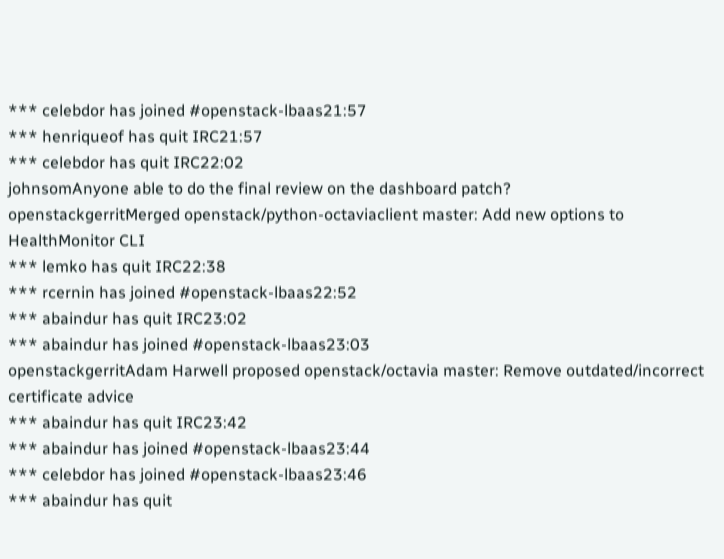*** celebdor has joined #openstack-lbaas21:57
*** henriqueof has quit IRC21:57
*** celebdor has quit IRC22:02
johnsomAnyone able to do the final review on the dashboard patch?
openstackgerritMerged openstack/python-octaviaclient master: Add new options to HealthMonitor CLI
*** lemko has quit IRC22:38
*** rcernin has joined #openstack-lbaas22:52
*** abaindur has quit IRC23:02
*** abaindur has joined #openstack-lbaas23:03
openstackgerritAdam Harwell proposed openstack/octavia master: Remove outdated/incorrect certificate advice
*** abaindur has quit IRC23:42
*** abaindur has joined #openstack-lbaas23:44
*** celebdor has joined #openstack-lbaas23:46
*** abaindur has quit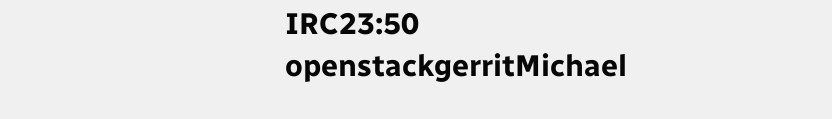IRC23:50
openstackgerritMichael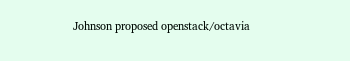Johnson proposed openstack/octavia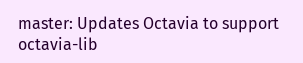master: Updates Octavia to support octavia-lib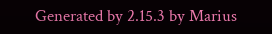Generated by 2.15.3 by Marius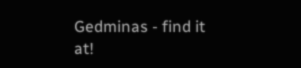Gedminas - find it at!